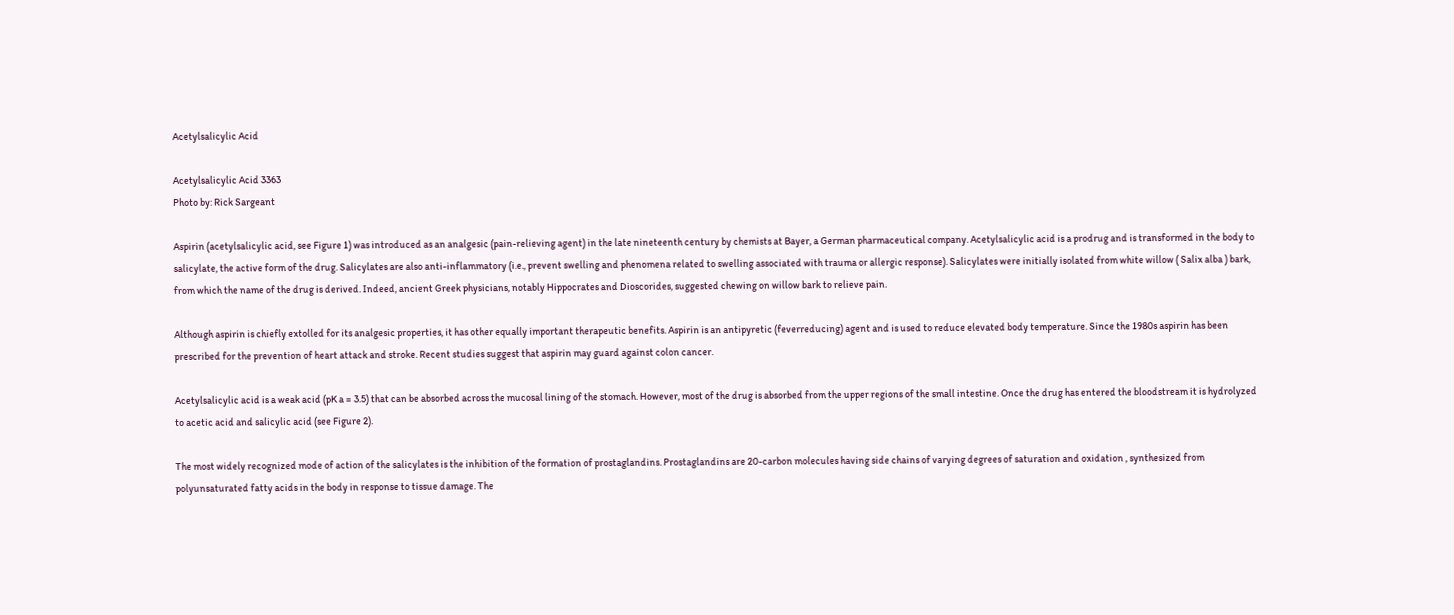Acetylsalicylic Acid

Acetylsalicylic Acid 3363
Photo by: Rick Sargeant

Aspirin (acetylsalicylic acid, see Figure 1) was introduced as an analgesic (pain-relieving agent) in the late nineteenth century by chemists at Bayer, a German pharmaceutical company. Acetylsalicylic acid is a prodrug and is transformed in the body to salicylate, the active form of the drug. Salicylates are also anti-inflammatory (i.e., prevent swelling and phenomena related to swelling associated with trauma or allergic response). Salicylates were initially isolated from white willow ( Salix alba ) bark, from which the name of the drug is derived. Indeed, ancient Greek physicians, notably Hippocrates and Dioscorides, suggested chewing on willow bark to relieve pain.

Although aspirin is chiefly extolled for its analgesic properties, it has other equally important therapeutic benefits. Aspirin is an antipyretic (feverreducing) agent and is used to reduce elevated body temperature. Since the 1980s aspirin has been prescribed for the prevention of heart attack and stroke. Recent studies suggest that aspirin may guard against colon cancer.

Acetylsalicylic acid is a weak acid (pK a = 3.5) that can be absorbed across the mucosal lining of the stomach. However, most of the drug is absorbed from the upper regions of the small intestine. Once the drug has entered the bloodstream it is hydrolyzed to acetic acid and salicylic acid (see Figure 2).

The most widely recognized mode of action of the salicylates is the inhibition of the formation of prostaglandins. Prostaglandins are 20-carbon molecules having side chains of varying degrees of saturation and oxidation , synthesized from polyunsaturated fatty acids in the body in response to tissue damage. The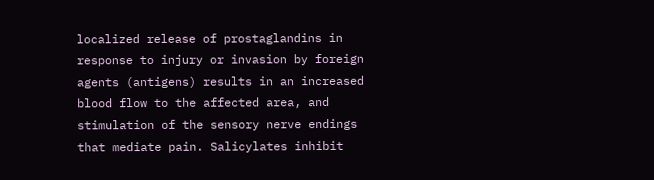localized release of prostaglandins in response to injury or invasion by foreign agents (antigens) results in an increased blood flow to the affected area, and stimulation of the sensory nerve endings that mediate pain. Salicylates inhibit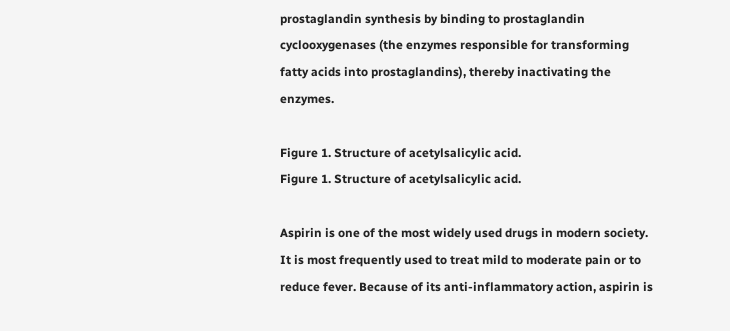prostaglandin synthesis by binding to prostaglandin cyclooxygenases (the enzymes responsible for transforming fatty acids into prostaglandins), thereby inactivating the enzymes.

Figure 1. Structure of acetylsalicylic acid.
Figure 1. Structure of acetylsalicylic acid.

Aspirin is one of the most widely used drugs in modern society. It is most frequently used to treat mild to moderate pain or to reduce fever. Because of its anti-inflammatory action, aspirin is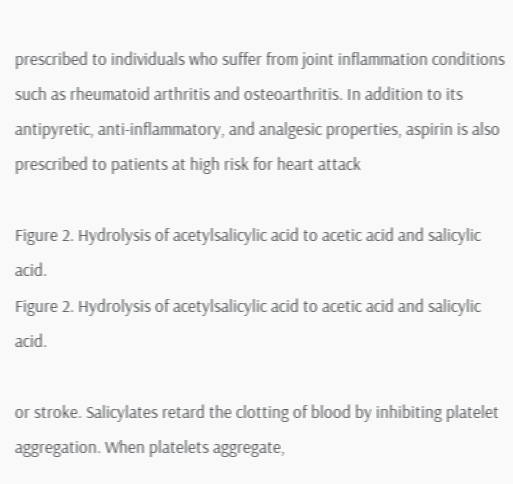prescribed to individuals who suffer from joint inflammation conditions such as rheumatoid arthritis and osteoarthritis. In addition to its antipyretic, anti-inflammatory, and analgesic properties, aspirin is also prescribed to patients at high risk for heart attack

Figure 2. Hydrolysis of acetylsalicylic acid to acetic acid and salicylic acid.
Figure 2. Hydrolysis of acetylsalicylic acid to acetic acid and salicylic acid.

or stroke. Salicylates retard the clotting of blood by inhibiting platelet aggregation. When platelets aggregate,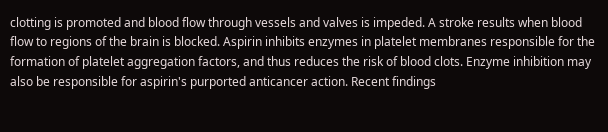clotting is promoted and blood flow through vessels and valves is impeded. A stroke results when blood flow to regions of the brain is blocked. Aspirin inhibits enzymes in platelet membranes responsible for the formation of platelet aggregation factors, and thus reduces the risk of blood clots. Enzyme inhibition may also be responsible for aspirin's purported anticancer action. Recent findings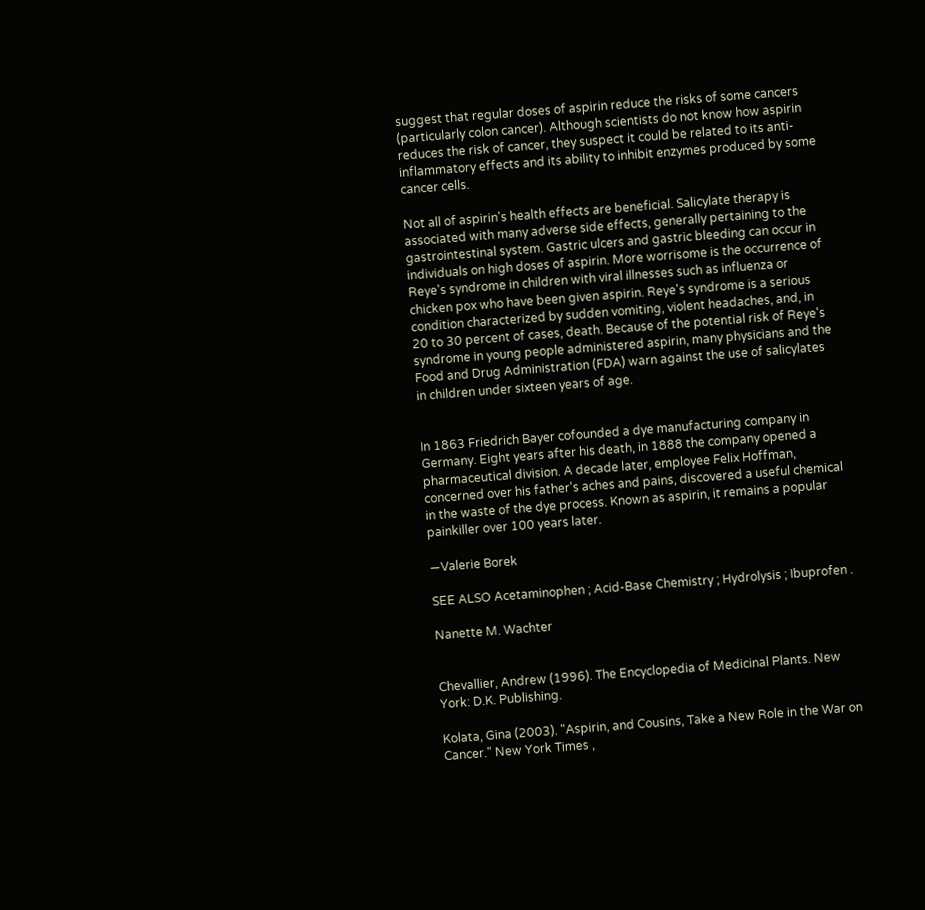suggest that regular doses of aspirin reduce the risks of some cancers (particularly colon cancer). Although scientists do not know how aspirin reduces the risk of cancer, they suspect it could be related to its anti-inflammatory effects and its ability to inhibit enzymes produced by some cancer cells.

Not all of aspirin's health effects are beneficial. Salicylate therapy is associated with many adverse side effects, generally pertaining to the gastrointestinal system. Gastric ulcers and gastric bleeding can occur in individuals on high doses of aspirin. More worrisome is the occurrence of Reye's syndrome in children with viral illnesses such as influenza or chicken pox who have been given aspirin. Reye's syndrome is a serious condition characterized by sudden vomiting, violent headaches, and, in 20 to 30 percent of cases, death. Because of the potential risk of Reye's syndrome in young people administered aspirin, many physicians and the Food and Drug Administration (FDA) warn against the use of salicylates in children under sixteen years of age.


In 1863 Friedrich Bayer cofounded a dye manufacturing company in Germany. Eight years after his death, in 1888 the company opened a pharmaceutical division. A decade later, employee Felix Hoffman, concerned over his father's aches and pains, discovered a useful chemical in the waste of the dye process. Known as aspirin, it remains a popular painkiller over 100 years later.

—Valerie Borek

SEE ALSO Acetaminophen ; Acid-Base Chemistry ; Hydrolysis ; Ibuprofen .

Nanette M. Wachter


Chevallier, Andrew (1996). The Encyclopedia of Medicinal Plants. New York: D.K. Publishing.

Kolata, Gina (2003). "Aspirin, and Cousins, Take a New Role in the War on Cancer." New York Times ,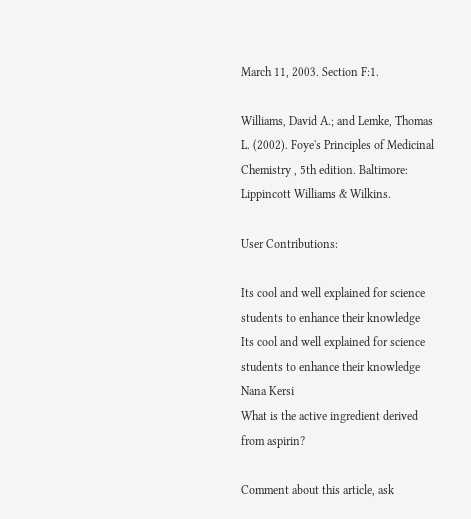March 11, 2003. Section F:1.

Williams, David A.; and Lemke, Thomas L. (2002). Foye's Principles of Medicinal Chemistry , 5th edition. Baltimore: Lippincott Williams & Wilkins.

User Contributions:

Its cool and well explained for science students to enhance their knowledge
Its cool and well explained for science students to enhance their knowledge
Nana Kersi
What is the active ingredient derived from aspirin?

Comment about this article, ask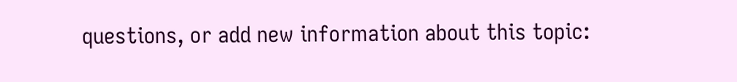questions, or add new information about this topic: